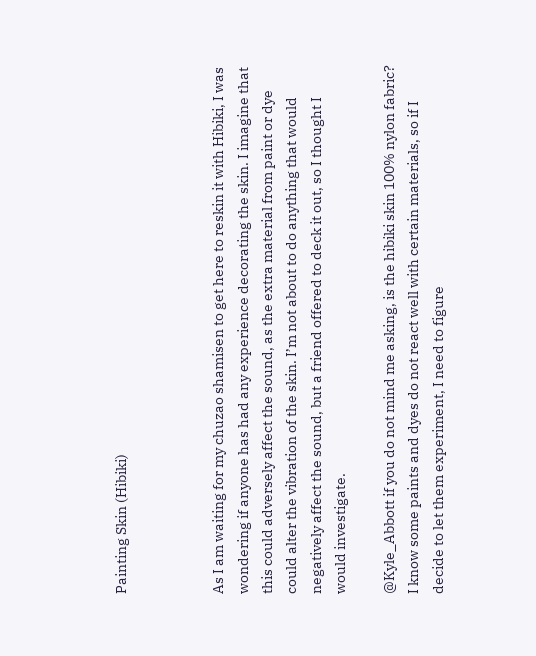Painting Skin (Hibiki)



As I am waiting for my chuzao shamisen to get here to reskin it with Hibiki, I was wondering if anyone has had any experience decorating the skin. I imagine that this could adversely affect the sound, as the extra material from paint or dye could alter the vibration of the skin. I’m not about to do anything that would negatively affect the sound, but a friend offered to deck it out, so I thought I would investigate.

@Kyle_Abbott if you do not mind me asking, is the hibiki skin 100% nylon fabric? I know some paints and dyes do not react well with certain materials, so if I decide to let them experiment, I need to figure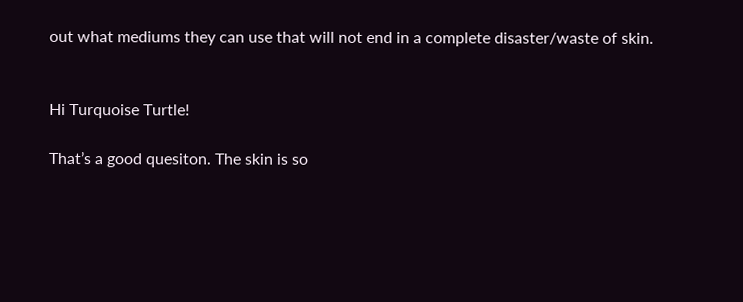out what mediums they can use that will not end in a complete disaster/waste of skin.


Hi Turquoise Turtle!

That’s a good quesiton. The skin is so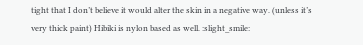tight that I don’t believe it would alter the skin in a negative way. (unless it’s very thick paint) Hibiki is nylon based as well. :slight_smile: